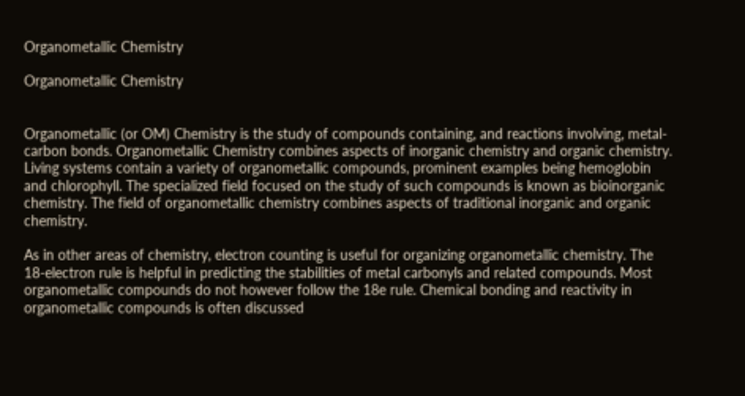Organometallic Chemistry

Organometallic Chemistry


Organometallic (or OM) Chemistry is the study of compounds containing, and reactions involving, metal-carbon bonds. Organometallic Chemistry combines aspects of inorganic chemistry and organic chemistry. Living systems contain a variety of organometallic compounds, prominent examples being hemoglobin and chlorophyll. The specialized field focused on the study of such compounds is known as bioinorganic chemistry. The field of organometallic chemistry combines aspects of traditional inorganic and organic chemistry.

As in other areas of chemistry, electron counting is useful for organizing organometallic chemistry. The 18-electron rule is helpful in predicting the stabilities of metal carbonyls and related compounds. Most organometallic compounds do not however follow the 18e rule. Chemical bonding and reactivity in organometallic compounds is often discussed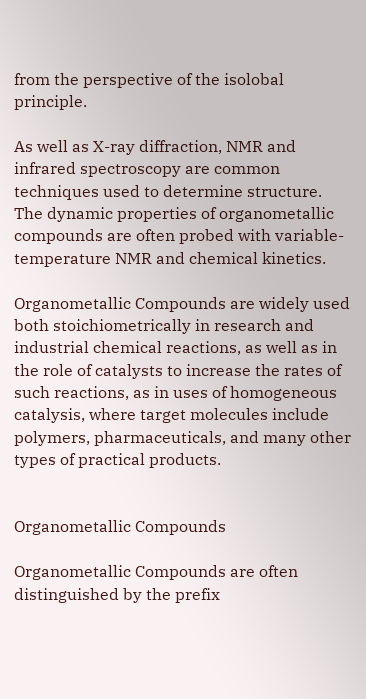from the perspective of the isolobal principle.

As well as X-ray diffraction, NMR and infrared spectroscopy are common techniques used to determine structure. The dynamic properties of organometallic compounds are often probed with variable-temperature NMR and chemical kinetics.

Organometallic Compounds are widely used both stoichiometrically in research and industrial chemical reactions, as well as in the role of catalysts to increase the rates of such reactions, as in uses of homogeneous catalysis, where target molecules include polymers, pharmaceuticals, and many other types of practical products.


Organometallic Compounds

Organometallic Compounds are often distinguished by the prefix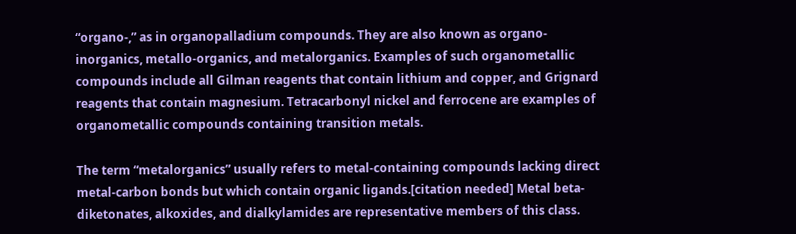“organo-,” as in organopalladium compounds. They are also known as organo-inorganics, metallo-organics, and metalorganics. Examples of such organometallic compounds include all Gilman reagents that contain lithium and copper, and Grignard reagents that contain magnesium. Tetracarbonyl nickel and ferrocene are examples of organometallic compounds containing transition metals.

The term “metalorganics” usually refers to metal-containing compounds lacking direct metal-carbon bonds but which contain organic ligands.[citation needed] Metal beta-diketonates, alkoxides, and dialkylamides are representative members of this class.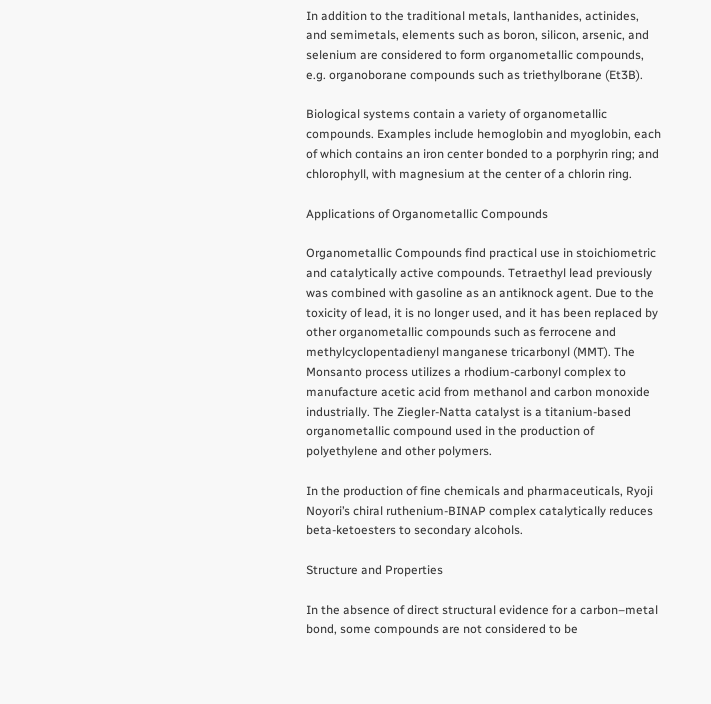In addition to the traditional metals, lanthanides, actinides, and semimetals, elements such as boron, silicon, arsenic, and selenium are considered to form organometallic compounds, e.g. organoborane compounds such as triethylborane (Et3B).

Biological systems contain a variety of organometallic compounds. Examples include hemoglobin and myoglobin, each of which contains an iron center bonded to a porphyrin ring; and chlorophyll, with magnesium at the center of a chlorin ring.

Applications of Organometallic Compounds

Organometallic Compounds find practical use in stoichiometric and catalytically active compounds. Tetraethyl lead previously was combined with gasoline as an antiknock agent. Due to the toxicity of lead, it is no longer used, and it has been replaced by other organometallic compounds such as ferrocene and methylcyclopentadienyl manganese tricarbonyl (MMT). The Monsanto process utilizes a rhodium-carbonyl complex to manufacture acetic acid from methanol and carbon monoxide industrially. The Ziegler-Natta catalyst is a titanium-based organometallic compound used in the production of polyethylene and other polymers.

In the production of fine chemicals and pharmaceuticals, Ryoji Noyori’s chiral ruthenium-BINAP complex catalytically reduces beta-ketoesters to secondary alcohols.

Structure and Properties

In the absence of direct structural evidence for a carbon–metal bond, some compounds are not considered to be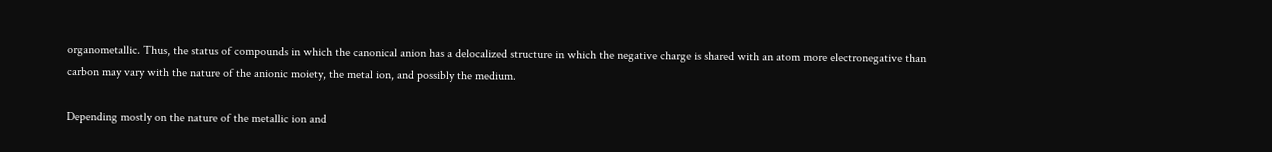organometallic. Thus, the status of compounds in which the canonical anion has a delocalized structure in which the negative charge is shared with an atom more electronegative than carbon may vary with the nature of the anionic moiety, the metal ion, and possibly the medium.

Depending mostly on the nature of the metallic ion and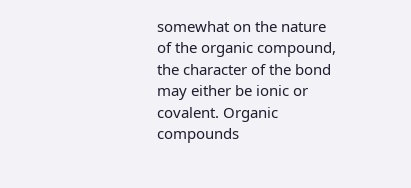somewhat on the nature of the organic compound, the character of the bond may either be ionic or covalent. Organic compounds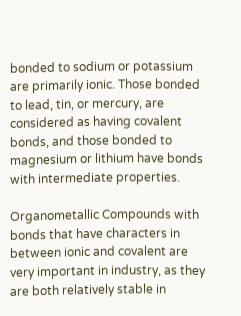bonded to sodium or potassium are primarily ionic. Those bonded to lead, tin, or mercury, are considered as having covalent bonds, and those bonded to magnesium or lithium have bonds with intermediate properties.

Organometallic Compounds with bonds that have characters in between ionic and covalent are very important in industry, as they are both relatively stable in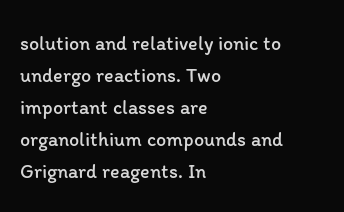solution and relatively ionic to undergo reactions. Two important classes are organolithium compounds and Grignard reagents. In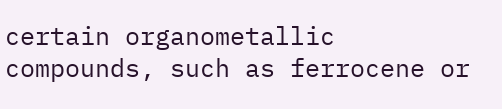certain organometallic compounds, such as ferrocene or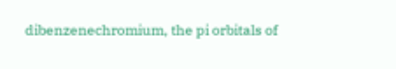dibenzenechromium, the pi orbitals of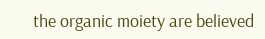the organic moiety are believed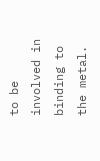to be involved in binding to the metal.